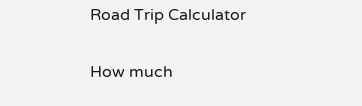Road Trip Calculator

How much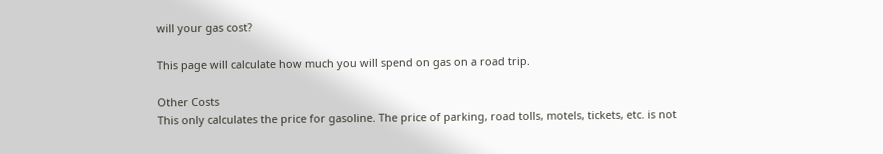will your gas cost?

This page will calculate how much you will spend on gas on a road trip.

Other Costs
This only calculates the price for gasoline. The price of parking, road tolls, motels, tickets, etc. is not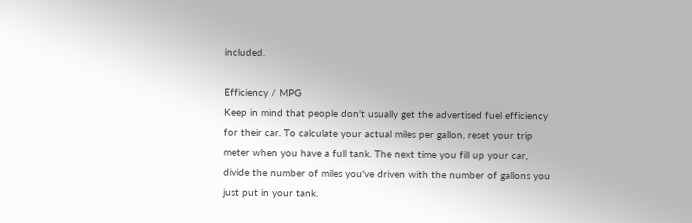included.

Efficiency / MPG
Keep in mind that people don't usually get the advertised fuel efficiency for their car. To calculate your actual miles per gallon, reset your trip meter when you have a full tank. The next time you fill up your car, divide the number of miles you've driven with the number of gallons you just put in your tank.